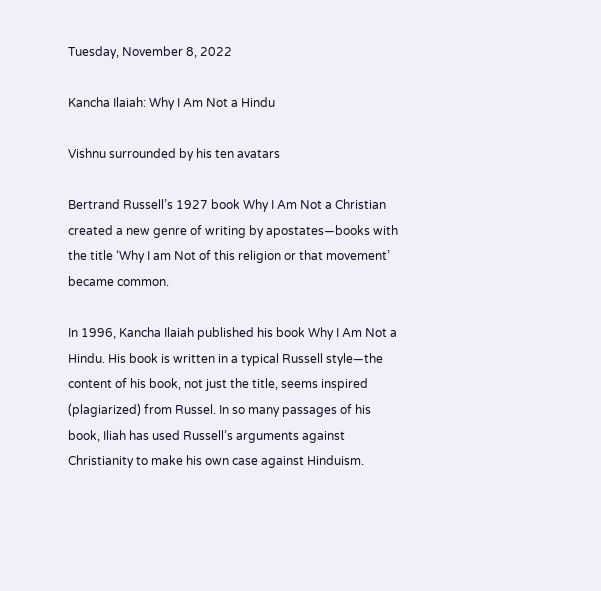Tuesday, November 8, 2022

Kancha Ilaiah: Why I Am Not a Hindu

Vishnu surrounded by his ten avatars

Bertrand Russell’s 1927 book Why I Am Not a Christian created a new genre of writing by apostates—books with the title ‘Why I am Not of this religion or that movement’ became common.

In 1996, Kancha Ilaiah published his book Why I Am Not a Hindu. His book is written in a typical Russell style—the content of his book, not just the title, seems inspired (plagiarized) from Russel. In so many passages of his book, Iliah has used Russell’s arguments against Christianity to make his own case against Hinduism.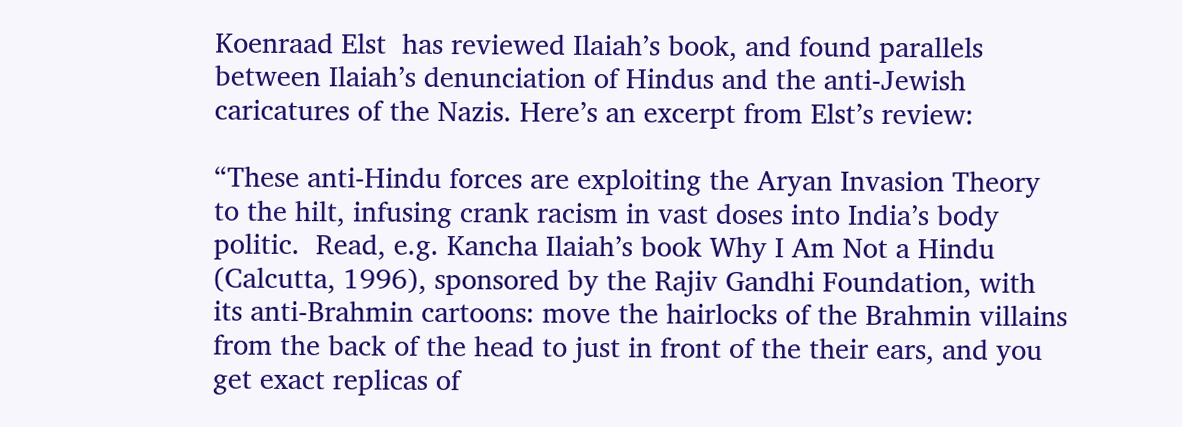Koenraad Elst  has reviewed Ilaiah’s book, and found parallels between Ilaiah’s denunciation of Hindus and the anti-Jewish caricatures of the Nazis. Here’s an excerpt from Elst’s review:

“These anti-Hindu forces are exploiting the Aryan Invasion Theory to the hilt, infusing crank racism in vast doses into India’s body politic.  Read, e.g. Kancha Ilaiah’s book Why I Am Not a Hindu (Calcutta, 1996), sponsored by the Rajiv Gandhi Foundation, with its anti-Brahmin cartoons: move the hairlocks of the Brahmin villains from the back of the head to just in front of the their ears, and you get exact replicas of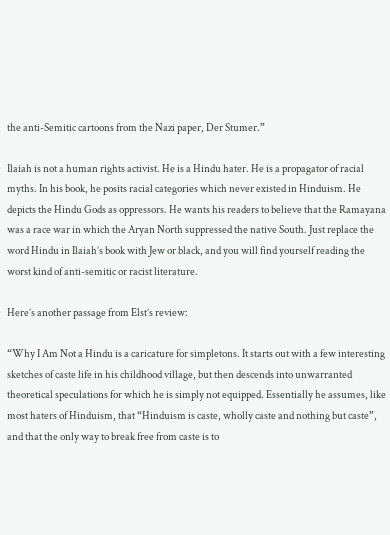the anti-Semitic cartoons from the Nazi paper, Der Stumer.”

Ilaiah is not a human rights activist. He is a Hindu hater. He is a propagator of racial myths. In his book, he posits racial categories which never existed in Hinduism. He depicts the Hindu Gods as oppressors. He wants his readers to believe that the Ramayana was a race war in which the Aryan North suppressed the native South. Just replace the word Hindu in Ilaiah’s book with Jew or black, and you will find yourself reading the worst kind of anti-semitic or racist literature.

Here’s another passage from Elst’s review:

“Why I Am Not a Hindu is a caricature for simpletons. It starts out with a few interesting sketches of caste life in his childhood village, but then descends into unwarranted theoretical speculations for which he is simply not equipped. Essentially he assumes, like most haters of Hinduism, that “Hinduism is caste, wholly caste and nothing but caste”, and that the only way to break free from caste is to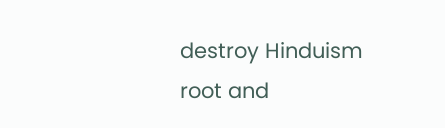destroy Hinduism root and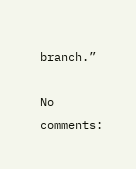branch.”

No comments: